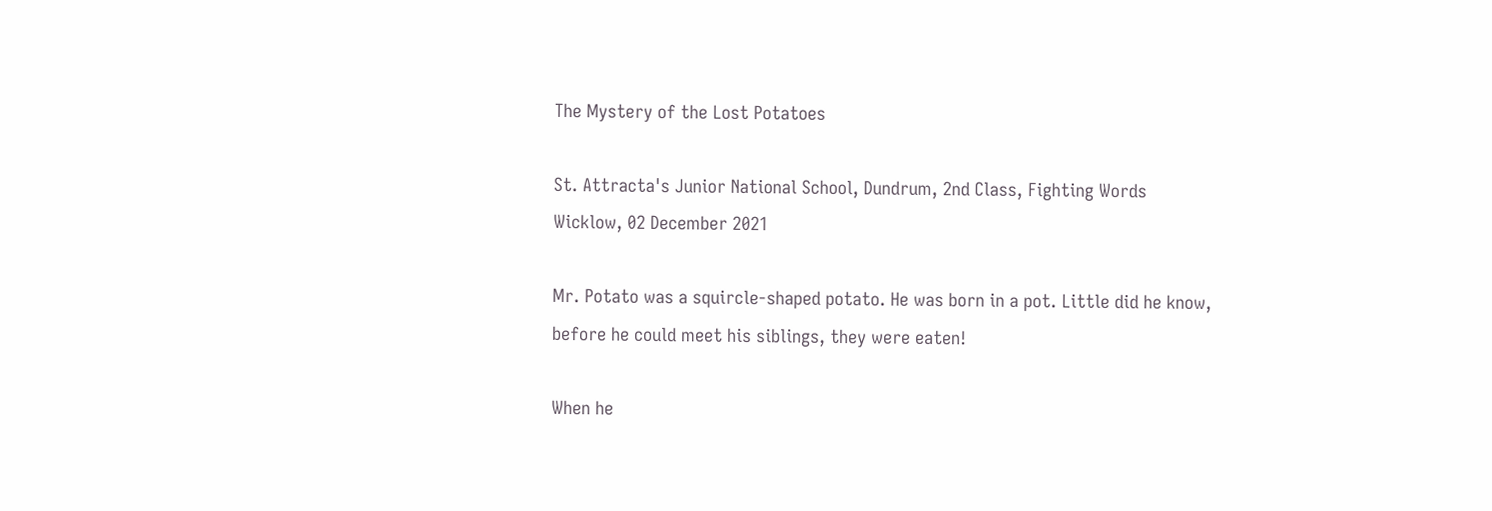The Mystery of the Lost Potatoes

St. Attracta's Junior National School, Dundrum, 2nd Class, Fighting Words Wicklow, 02 December 2021

Mr. Potato was a squircle-shaped potato. He was born in a pot. Little did he know, before he could meet his siblings, they were eaten!

When he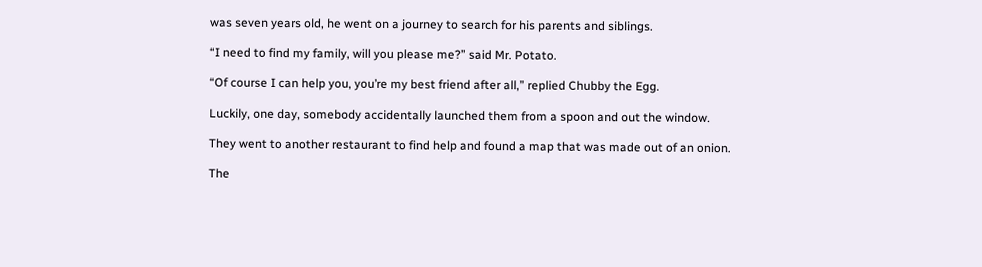was seven years old, he went on a journey to search for his parents and siblings.

“I need to find my family, will you please me?” said Mr. Potato.

“Of course I can help you, you’re my best friend after all,” replied Chubby the Egg.

Luckily, one day, somebody accidentally launched them from a spoon and out the window.

They went to another restaurant to find help and found a map that was made out of an onion.

The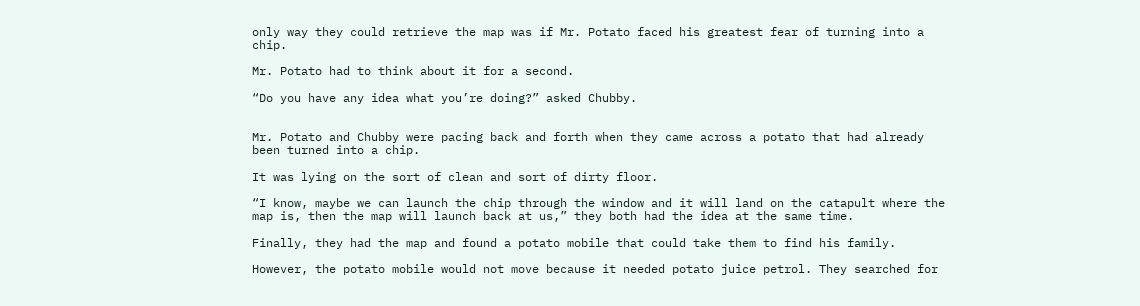only way they could retrieve the map was if Mr. Potato faced his greatest fear of turning into a chip.

Mr. Potato had to think about it for a second.

“Do you have any idea what you’re doing?” asked Chubby.


Mr. Potato and Chubby were pacing back and forth when they came across a potato that had already been turned into a chip.

It was lying on the sort of clean and sort of dirty floor.

“I know, maybe we can launch the chip through the window and it will land on the catapult where the map is, then the map will launch back at us,” they both had the idea at the same time.

Finally, they had the map and found a potato mobile that could take them to find his family.

However, the potato mobile would not move because it needed potato juice petrol. They searched for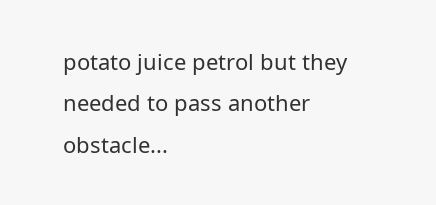potato juice petrol but they needed to pass another obstacle...